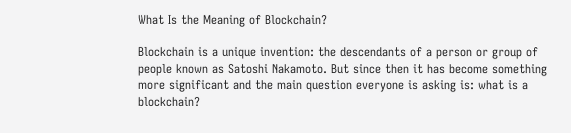What Is the Meaning of Blockchain?

Blockchain is a unique invention: the descendants of a person or group of people known as Satoshi Nakamoto. But since then it has become something more significant and the main question everyone is asking is: what is a blockchain?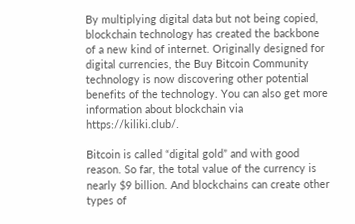By multiplying digital data but not being copied, blockchain technology has created the backbone of a new kind of internet. Originally designed for digital currencies, the Buy Bitcoin Community technology is now discovering other potential benefits of the technology. You can also get more information about blockchain via https://kiliki.club/.

Bitcoin is called “digital gold” and with good reason. So far, the total value of the currency is nearly $9 billion. And blockchains can create other types of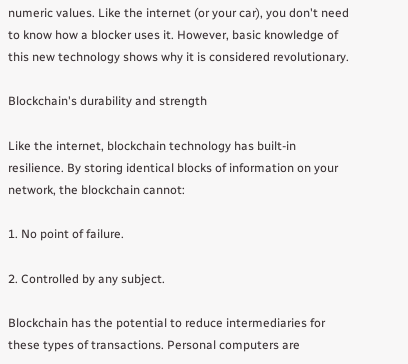numeric values. Like the internet (or your car), you don't need to know how a blocker uses it. However, basic knowledge of this new technology shows why it is considered revolutionary.

Blockchain's durability and strength

Like the internet, blockchain technology has built-in resilience. By storing identical blocks of information on your network, the blockchain cannot:

1. No point of failure.

2. Controlled by any subject.

Blockchain has the potential to reduce intermediaries for these types of transactions. Personal computers are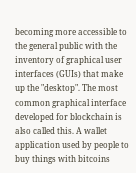becoming more accessible to the general public with the inventory of graphical user interfaces (GUIs) that make up the "desktop". The most common graphical interface developed for blockchain is also called this. A wallet application used by people to buy things with bitcoins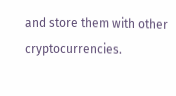and store them with other cryptocurrencies.